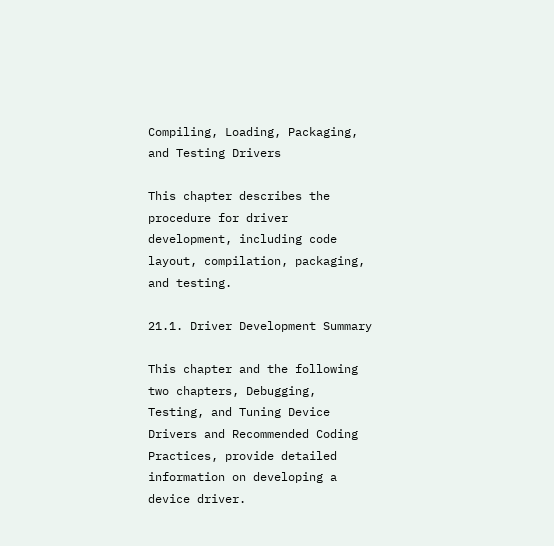Compiling, Loading, Packaging, and Testing Drivers

This chapter describes the procedure for driver development, including code layout, compilation, packaging, and testing.

21.1. Driver Development Summary

This chapter and the following two chapters, Debugging, Testing, and Tuning Device Drivers and Recommended Coding Practices, provide detailed information on developing a device driver.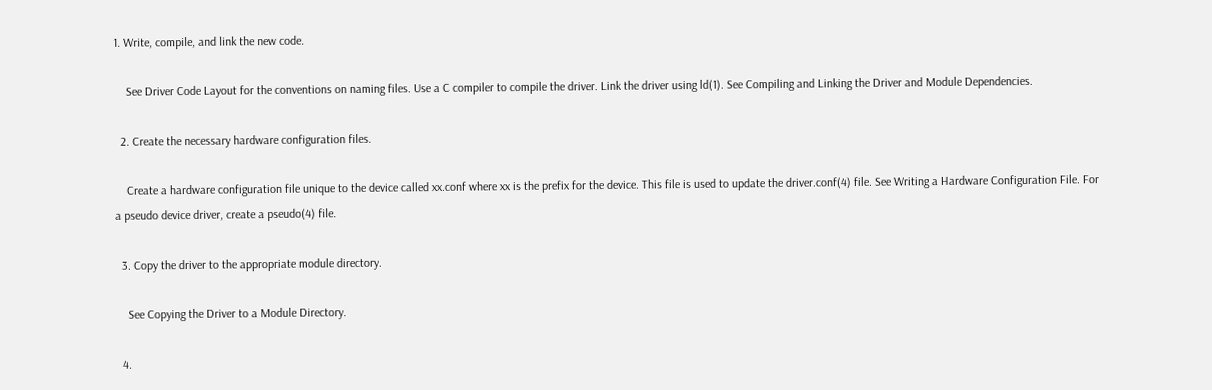1. Write, compile, and link the new code.

    See Driver Code Layout for the conventions on naming files. Use a C compiler to compile the driver. Link the driver using ld(1). See Compiling and Linking the Driver and Module Dependencies.

  2. Create the necessary hardware configuration files.

    Create a hardware configuration file unique to the device called xx.conf where xx is the prefix for the device. This file is used to update the driver.conf(4) file. See Writing a Hardware Configuration File. For a pseudo device driver, create a pseudo(4) file.

  3. Copy the driver to the appropriate module directory.

    See Copying the Driver to a Module Directory.

  4.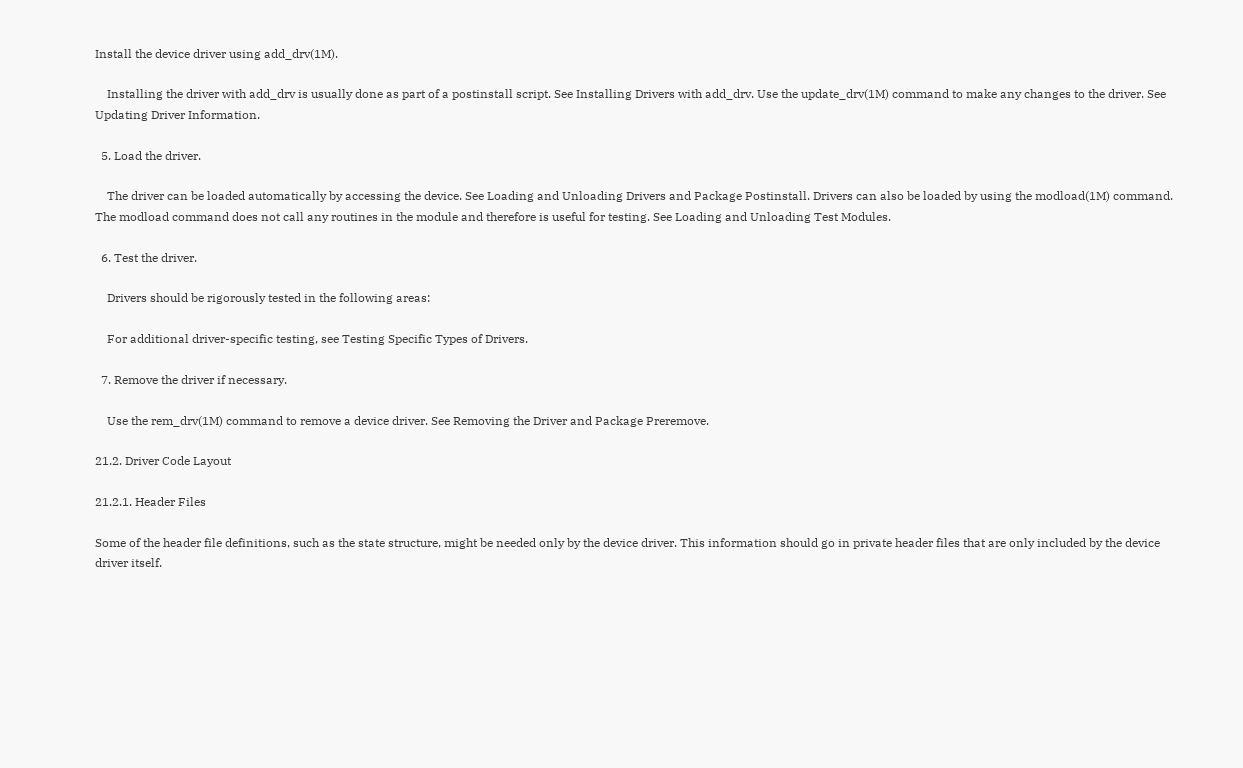Install the device driver using add_drv(1M).

    Installing the driver with add_drv is usually done as part of a postinstall script. See Installing Drivers with add_drv. Use the update_drv(1M) command to make any changes to the driver. See Updating Driver Information.

  5. Load the driver.

    The driver can be loaded automatically by accessing the device. See Loading and Unloading Drivers and Package Postinstall. Drivers can also be loaded by using the modload(1M) command. The modload command does not call any routines in the module and therefore is useful for testing. See Loading and Unloading Test Modules.

  6. Test the driver.

    Drivers should be rigorously tested in the following areas:

    For additional driver-specific testing, see Testing Specific Types of Drivers.

  7. Remove the driver if necessary.

    Use the rem_drv(1M) command to remove a device driver. See Removing the Driver and Package Preremove.

21.2. Driver Code Layout

21.2.1. Header Files

Some of the header file definitions, such as the state structure, might be needed only by the device driver. This information should go in private header files that are only included by the device driver itself.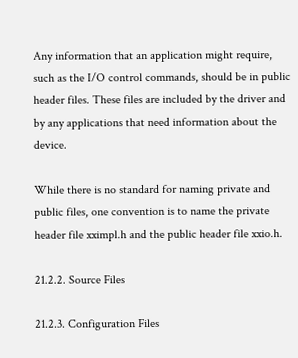Any information that an application might require, such as the I/O control commands, should be in public header files. These files are included by the driver and by any applications that need information about the device.

While there is no standard for naming private and public files, one convention is to name the private header file xximpl.h and the public header file xxio.h.

21.2.2. Source Files

21.2.3. Configuration Files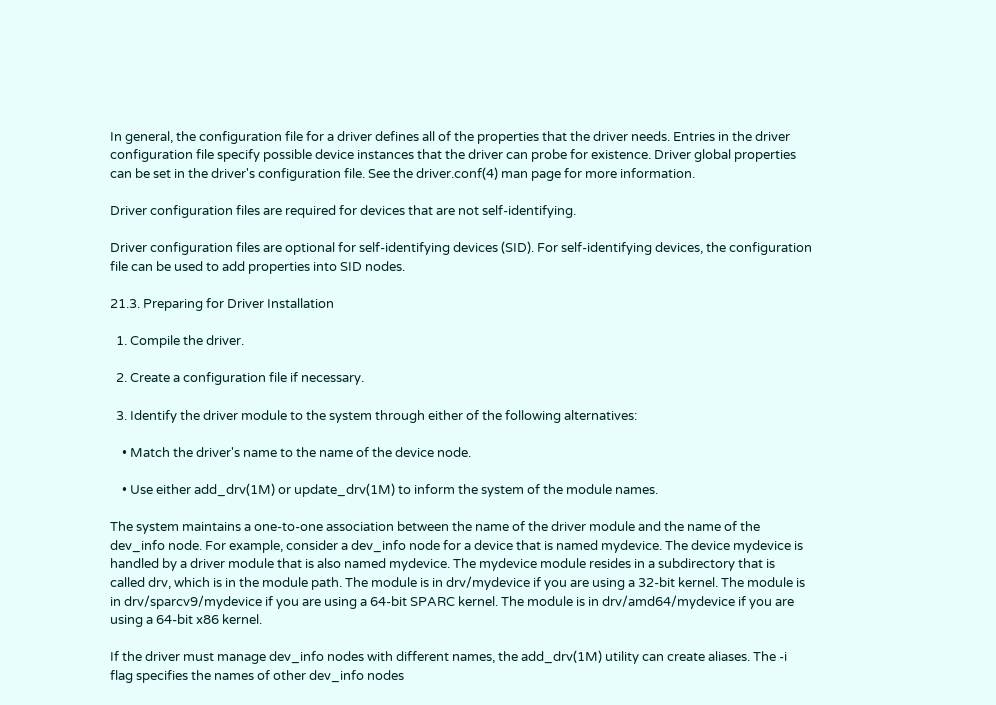In general, the configuration file for a driver defines all of the properties that the driver needs. Entries in the driver configuration file specify possible device instances that the driver can probe for existence. Driver global properties can be set in the driver's configuration file. See the driver.conf(4) man page for more information.

Driver configuration files are required for devices that are not self-identifying.

Driver configuration files are optional for self-identifying devices (SID). For self-identifying devices, the configuration file can be used to add properties into SID nodes.

21.3. Preparing for Driver Installation

  1. Compile the driver.

  2. Create a configuration file if necessary.

  3. Identify the driver module to the system through either of the following alternatives:

    • Match the driver's name to the name of the device node.

    • Use either add_drv(1M) or update_drv(1M) to inform the system of the module names.

The system maintains a one-to-one association between the name of the driver module and the name of the dev_info node. For example, consider a dev_info node for a device that is named mydevice. The device mydevice is handled by a driver module that is also named mydevice. The mydevice module resides in a subdirectory that is called drv, which is in the module path. The module is in drv/mydevice if you are using a 32-bit kernel. The module is in drv/sparcv9/mydevice if you are using a 64-bit SPARC kernel. The module is in drv/amd64/mydevice if you are using a 64-bit x86 kernel.

If the driver must manage dev_info nodes with different names, the add_drv(1M) utility can create aliases. The -i flag specifies the names of other dev_info nodes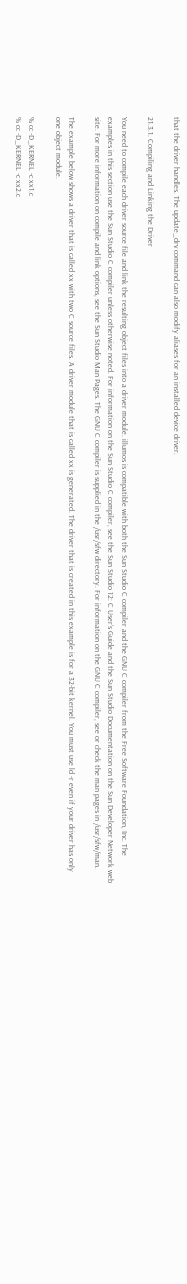that the driver handles. The update_drv command can also modify aliases for an installed device driver.

21.3.1. Compiling and Linking the Driver

You need to compile each driver source file and link the resulting object files into a driver module. illumos is compatible with both the Sun Studio C compiler and the GNU C compiler from the Free Software Foundation, Inc. The examples in this section use the Sun Studio C compiler unless otherwise noted. For information on the Sun Studio C compiler, see the Sun Studio 12: C User’s Guide and the Sun Studio Documentation on the Sun Developer Network web site. For more information on compile and link options, see the Sun Studio Man Pages. The GNU C compiler is supplied in the /usr/sfw directory. For information on the GNU C compiler, see or check the man pages in /usr/sfw/man.

The example below shows a driver that is called xx with two C source files. A driver module that is called xx is generated. The driver that is created in this example is for a 32-bit kernel. You must use ld -r even if your driver has only one object module.

% cc -D_KERNEL -c xx1.c
% cc -D_KERNEL -c xx2.c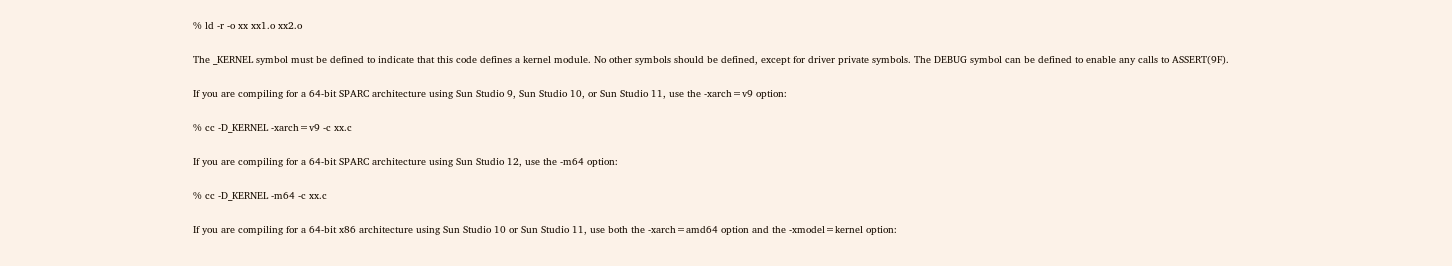% ld -r -o xx xx1.o xx2.o

The _KERNEL symbol must be defined to indicate that this code defines a kernel module. No other symbols should be defined, except for driver private symbols. The DEBUG symbol can be defined to enable any calls to ASSERT(9F).

If you are compiling for a 64-bit SPARC architecture using Sun Studio 9, Sun Studio 10, or Sun Studio 11, use the -xarch=v9 option:

% cc -D_KERNEL -xarch=v9 -c xx.c

If you are compiling for a 64-bit SPARC architecture using Sun Studio 12, use the -m64 option:

% cc -D_KERNEL -m64 -c xx.c

If you are compiling for a 64-bit x86 architecture using Sun Studio 10 or Sun Studio 11, use both the -xarch=amd64 option and the -xmodel=kernel option: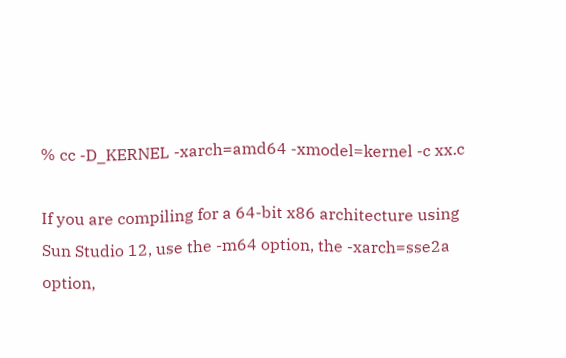% cc -D_KERNEL -xarch=amd64 -xmodel=kernel -c xx.c

If you are compiling for a 64-bit x86 architecture using Sun Studio 12, use the -m64 option, the -xarch=sse2a option,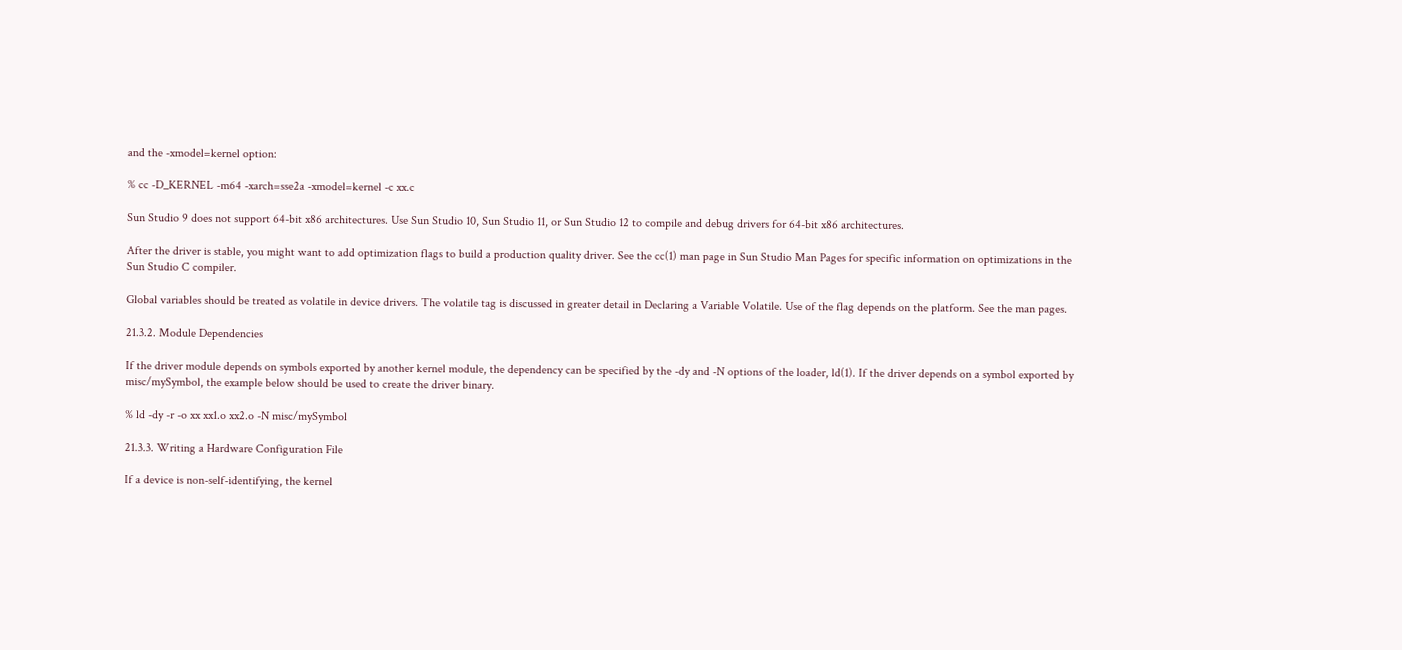and the -xmodel=kernel option:

% cc -D_KERNEL -m64 -xarch=sse2a -xmodel=kernel -c xx.c

Sun Studio 9 does not support 64-bit x86 architectures. Use Sun Studio 10, Sun Studio 11, or Sun Studio 12 to compile and debug drivers for 64-bit x86 architectures.

After the driver is stable, you might want to add optimization flags to build a production quality driver. See the cc(1) man page in Sun Studio Man Pages for specific information on optimizations in the Sun Studio C compiler.

Global variables should be treated as volatile in device drivers. The volatile tag is discussed in greater detail in Declaring a Variable Volatile. Use of the flag depends on the platform. See the man pages.

21.3.2. Module Dependencies

If the driver module depends on symbols exported by another kernel module, the dependency can be specified by the -dy and -N options of the loader, ld(1). If the driver depends on a symbol exported by misc/mySymbol, the example below should be used to create the driver binary.

% ld -dy -r -o xx xx1.o xx2.o -N misc/mySymbol

21.3.3. Writing a Hardware Configuration File

If a device is non-self-identifying, the kernel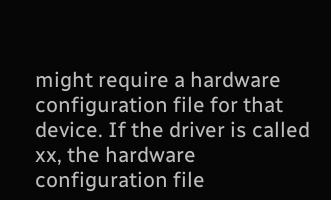might require a hardware configuration file for that device. If the driver is called xx, the hardware configuration file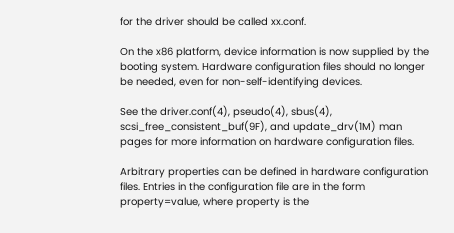for the driver should be called xx.conf.

On the x86 platform, device information is now supplied by the booting system. Hardware configuration files should no longer be needed, even for non-self-identifying devices.

See the driver.conf(4), pseudo(4), sbus(4), scsi_free_consistent_buf(9F), and update_drv(1M) man pages for more information on hardware configuration files.

Arbitrary properties can be defined in hardware configuration files. Entries in the configuration file are in the form property=value, where property is the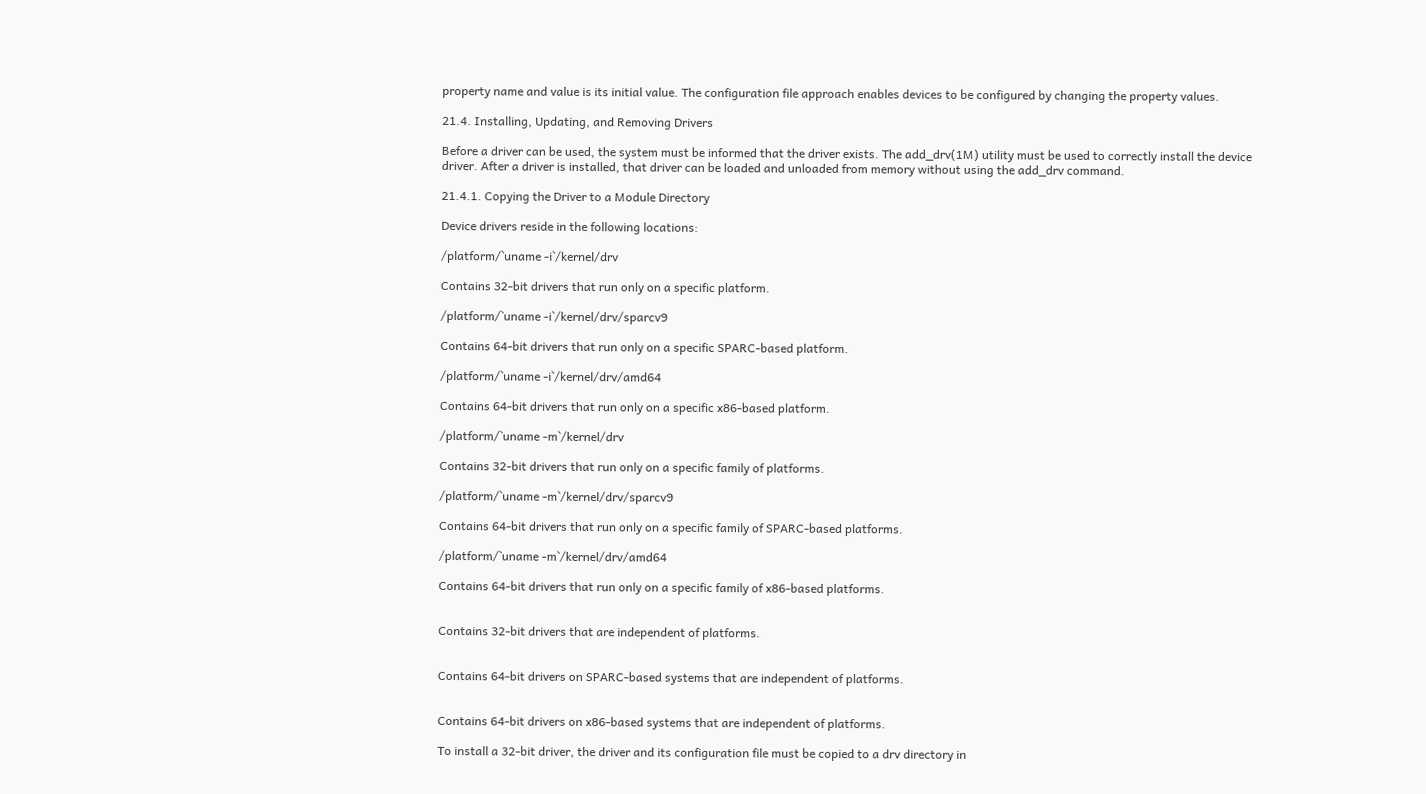property name and value is its initial value. The configuration file approach enables devices to be configured by changing the property values.

21.4. Installing, Updating, and Removing Drivers

Before a driver can be used, the system must be informed that the driver exists. The add_drv(1M) utility must be used to correctly install the device driver. After a driver is installed, that driver can be loaded and unloaded from memory without using the add_drv command.

21.4.1. Copying the Driver to a Module Directory

Device drivers reside in the following locations:

/platform/`uname -i`/kernel/drv

Contains 32-bit drivers that run only on a specific platform.

/platform/`uname -i`/kernel/drv/sparcv9

Contains 64-bit drivers that run only on a specific SPARC-based platform.

/platform/`uname -i`/kernel/drv/amd64

Contains 64-bit drivers that run only on a specific x86-based platform.

/platform/`uname -m`/kernel/drv

Contains 32-bit drivers that run only on a specific family of platforms.

/platform/`uname -m`/kernel/drv/sparcv9

Contains 64-bit drivers that run only on a specific family of SPARC-based platforms.

/platform/`uname -m`/kernel/drv/amd64

Contains 64-bit drivers that run only on a specific family of x86-based platforms.


Contains 32-bit drivers that are independent of platforms.


Contains 64-bit drivers on SPARC-based systems that are independent of platforms.


Contains 64-bit drivers on x86-based systems that are independent of platforms.

To install a 32-bit driver, the driver and its configuration file must be copied to a drv directory in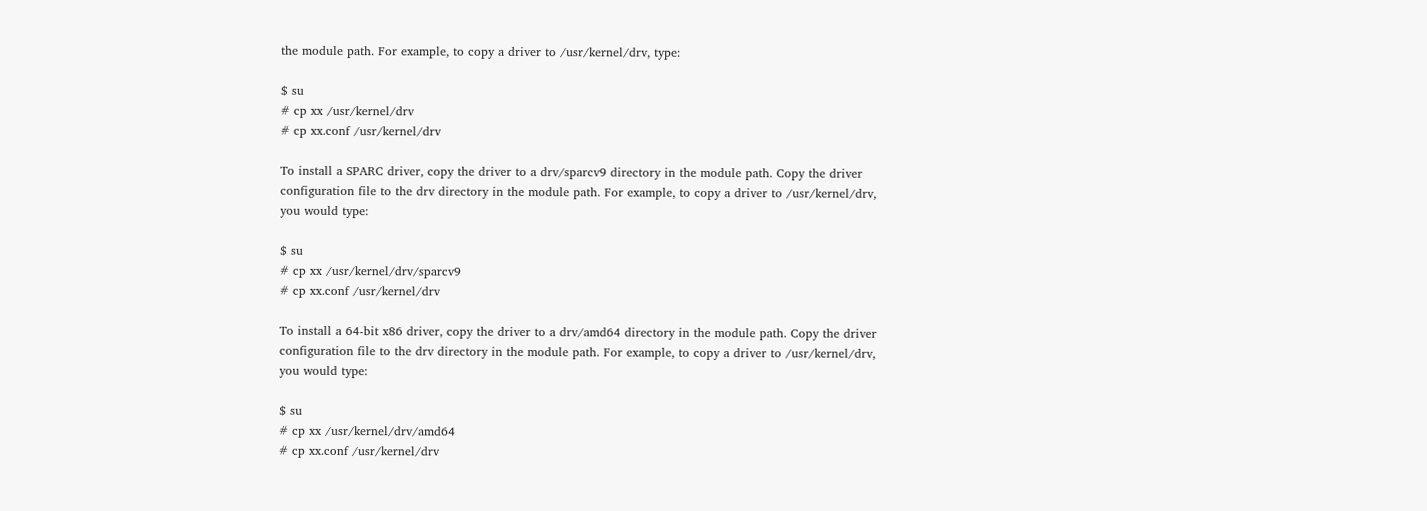the module path. For example, to copy a driver to /usr/kernel/drv, type:

$ su
# cp xx /usr/kernel/drv
# cp xx.conf /usr/kernel/drv

To install a SPARC driver, copy the driver to a drv/sparcv9 directory in the module path. Copy the driver configuration file to the drv directory in the module path. For example, to copy a driver to /usr/kernel/drv, you would type:

$ su
# cp xx /usr/kernel/drv/sparcv9
# cp xx.conf /usr/kernel/drv

To install a 64-bit x86 driver, copy the driver to a drv/amd64 directory in the module path. Copy the driver configuration file to the drv directory in the module path. For example, to copy a driver to /usr/kernel/drv, you would type:

$ su
# cp xx /usr/kernel/drv/amd64
# cp xx.conf /usr/kernel/drv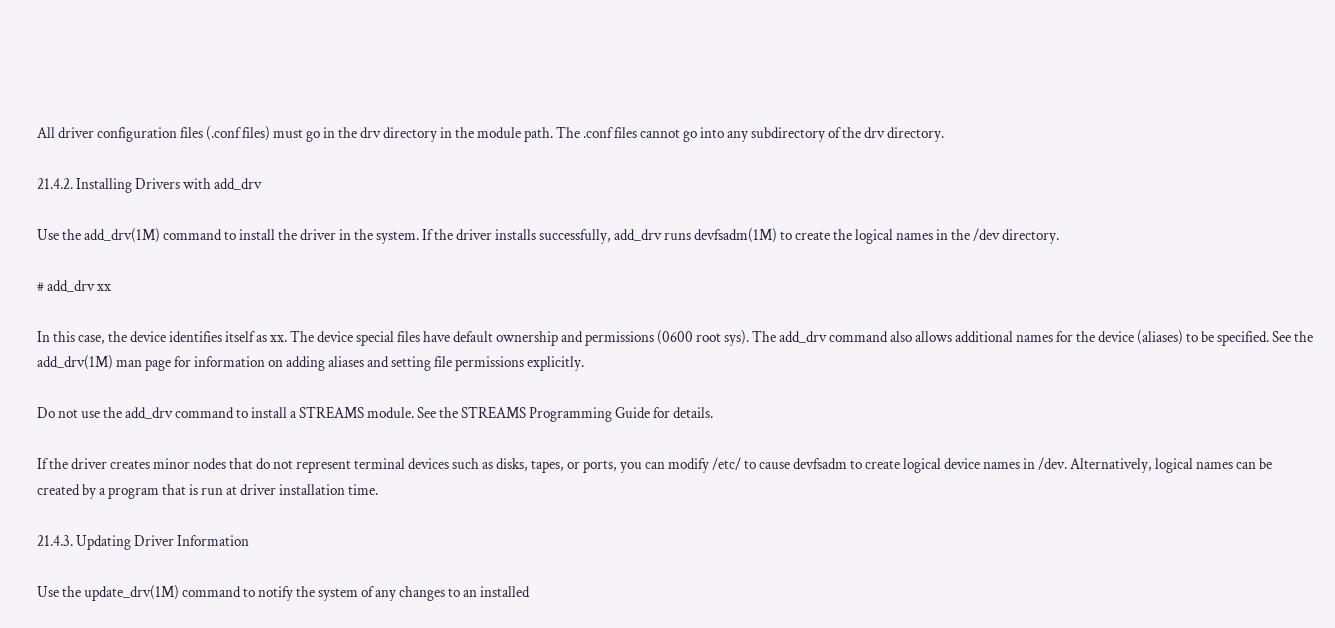All driver configuration files (.conf files) must go in the drv directory in the module path. The .conf files cannot go into any subdirectory of the drv directory.

21.4.2. Installing Drivers with add_drv

Use the add_drv(1M) command to install the driver in the system. If the driver installs successfully, add_drv runs devfsadm(1M) to create the logical names in the /dev directory.

# add_drv xx

In this case, the device identifies itself as xx. The device special files have default ownership and permissions (0600 root sys). The add_drv command also allows additional names for the device (aliases) to be specified. See the add_drv(1M) man page for information on adding aliases and setting file permissions explicitly.

Do not use the add_drv command to install a STREAMS module. See the STREAMS Programming Guide for details.

If the driver creates minor nodes that do not represent terminal devices such as disks, tapes, or ports, you can modify /etc/ to cause devfsadm to create logical device names in /dev. Alternatively, logical names can be created by a program that is run at driver installation time.

21.4.3. Updating Driver Information

Use the update_drv(1M) command to notify the system of any changes to an installed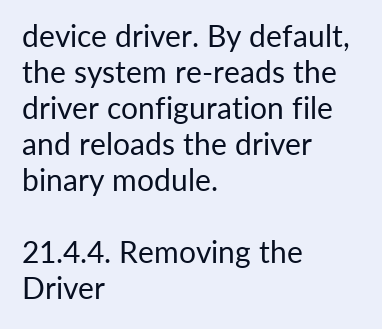device driver. By default, the system re-reads the driver configuration file and reloads the driver binary module.

21.4.4. Removing the Driver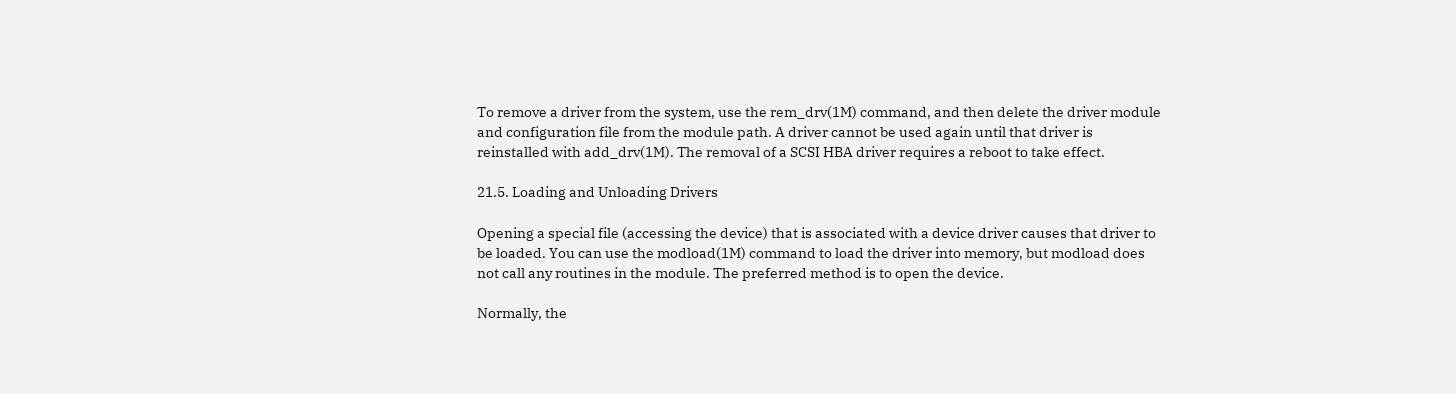To remove a driver from the system, use the rem_drv(1M) command, and then delete the driver module and configuration file from the module path. A driver cannot be used again until that driver is reinstalled with add_drv(1M). The removal of a SCSI HBA driver requires a reboot to take effect.

21.5. Loading and Unloading Drivers

Opening a special file (accessing the device) that is associated with a device driver causes that driver to be loaded. You can use the modload(1M) command to load the driver into memory, but modload does not call any routines in the module. The preferred method is to open the device.

Normally, the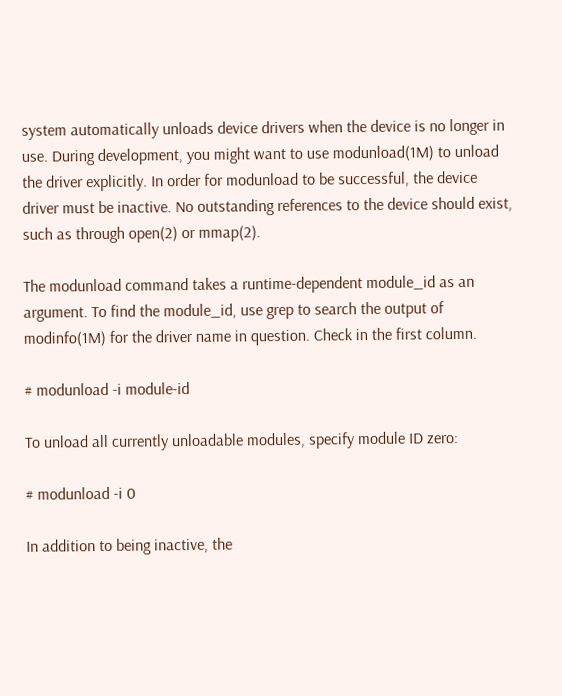system automatically unloads device drivers when the device is no longer in use. During development, you might want to use modunload(1M) to unload the driver explicitly. In order for modunload to be successful, the device driver must be inactive. No outstanding references to the device should exist, such as through open(2) or mmap(2).

The modunload command takes a runtime-dependent module_id as an argument. To find the module_id, use grep to search the output of modinfo(1M) for the driver name in question. Check in the first column.

# modunload -i module-id

To unload all currently unloadable modules, specify module ID zero:

# modunload -i 0

In addition to being inactive, the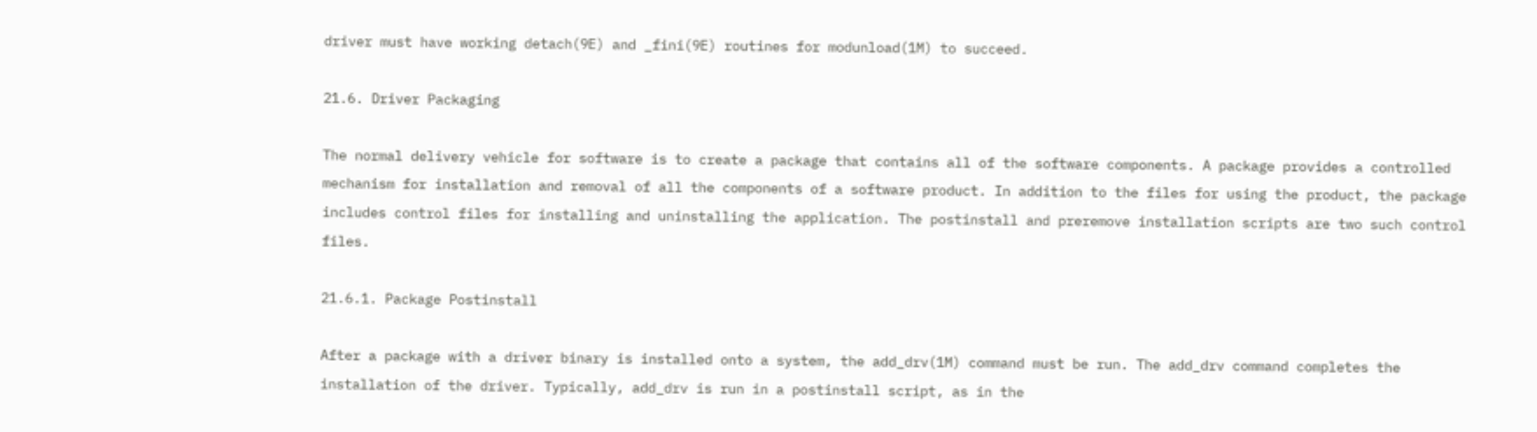driver must have working detach(9E) and _fini(9E) routines for modunload(1M) to succeed.

21.6. Driver Packaging

The normal delivery vehicle for software is to create a package that contains all of the software components. A package provides a controlled mechanism for installation and removal of all the components of a software product. In addition to the files for using the product, the package includes control files for installing and uninstalling the application. The postinstall and preremove installation scripts are two such control files.

21.6.1. Package Postinstall

After a package with a driver binary is installed onto a system, the add_drv(1M) command must be run. The add_drv command completes the installation of the driver. Typically, add_drv is run in a postinstall script, as in the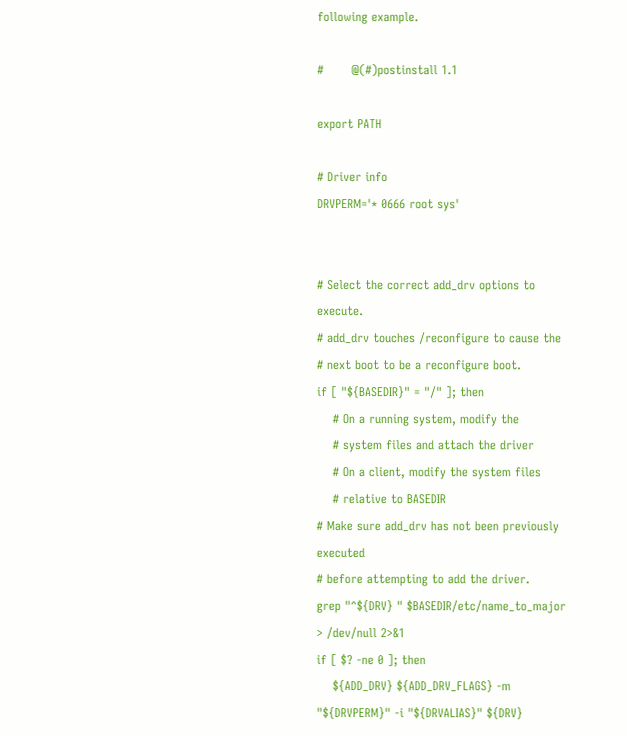following example.

#       @(#)postinstall 1.1

export PATH

# Driver info
DRVPERM='* 0666 root sys'


# Select the correct add_drv options to execute.
# add_drv touches /reconfigure to cause the
# next boot to be a reconfigure boot.
if [ "${BASEDIR}" = "/" ]; then
    # On a running system, modify the
    # system files and attach the driver
    # On a client, modify the system files
    # relative to BASEDIR
# Make sure add_drv has not been previously executed
# before attempting to add the driver.
grep "^${DRV} " $BASEDIR/etc/name_to_major > /dev/null 2>&1
if [ $? -ne 0 ]; then
    ${ADD_DRV} ${ADD_DRV_FLAGS} -m "${DRVPERM}" -i "${DRVALIAS}" ${DRV}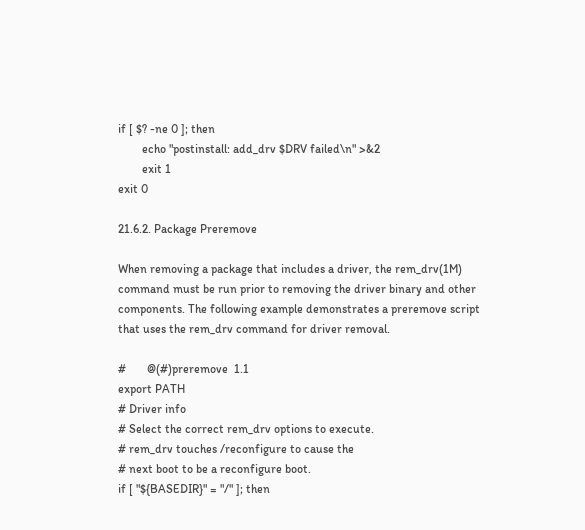if [ $? -ne 0 ]; then
        echo "postinstall: add_drv $DRV failed\n" >&2
        exit 1
exit 0

21.6.2. Package Preremove

When removing a package that includes a driver, the rem_drv(1M) command must be run prior to removing the driver binary and other components. The following example demonstrates a preremove script that uses the rem_drv command for driver removal.

#       @(#)preremove  1.1
export PATH
# Driver info
# Select the correct rem_drv options to execute.
# rem_drv touches /reconfigure to cause the
# next boot to be a reconfigure boot.
if [ "${BASEDIR}" = "/" ]; then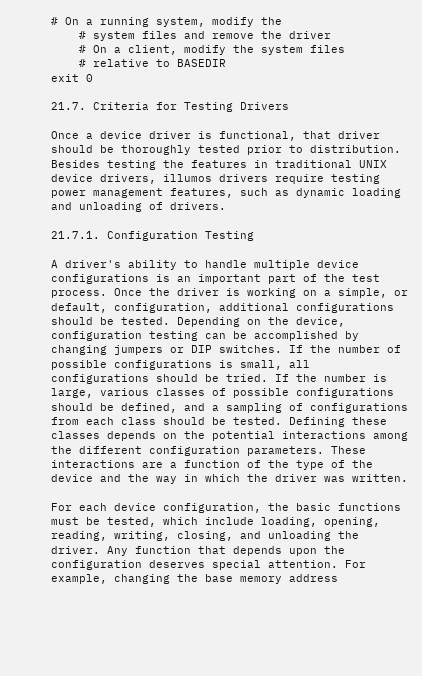# On a running system, modify the
    # system files and remove the driver
    # On a client, modify the system files
    # relative to BASEDIR
exit 0

21.7. Criteria for Testing Drivers

Once a device driver is functional, that driver should be thoroughly tested prior to distribution. Besides testing the features in traditional UNIX device drivers, illumos drivers require testing power management features, such as dynamic loading and unloading of drivers.

21.7.1. Configuration Testing

A driver's ability to handle multiple device configurations is an important part of the test process. Once the driver is working on a simple, or default, configuration, additional configurations should be tested. Depending on the device, configuration testing can be accomplished by changing jumpers or DIP switches. If the number of possible configurations is small, all configurations should be tried. If the number is large, various classes of possible configurations should be defined, and a sampling of configurations from each class should be tested. Defining these classes depends on the potential interactions among the different configuration parameters. These interactions are a function of the type of the device and the way in which the driver was written.

For each device configuration, the basic functions must be tested, which include loading, opening, reading, writing, closing, and unloading the driver. Any function that depends upon the configuration deserves special attention. For example, changing the base memory address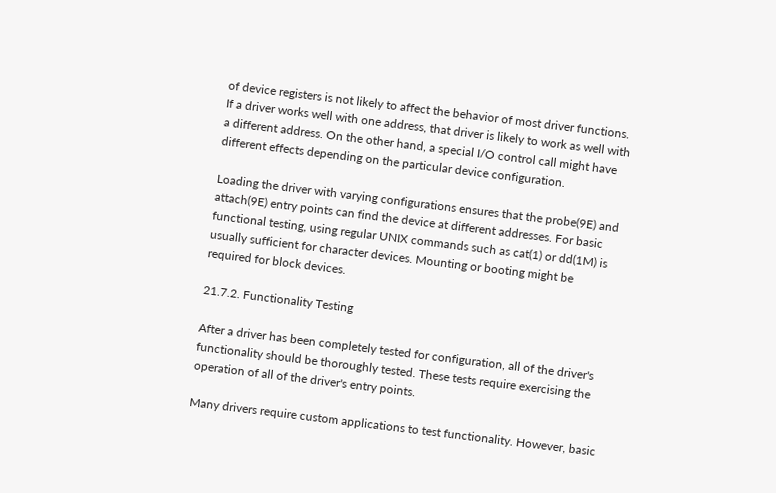of device registers is not likely to affect the behavior of most driver functions. If a driver works well with one address, that driver is likely to work as well with a different address. On the other hand, a special I/O control call might have different effects depending on the particular device configuration.

Loading the driver with varying configurations ensures that the probe(9E) and attach(9E) entry points can find the device at different addresses. For basic functional testing, using regular UNIX commands such as cat(1) or dd(1M) is usually sufficient for character devices. Mounting or booting might be required for block devices.

21.7.2. Functionality Testing

After a driver has been completely tested for configuration, all of the driver's functionality should be thoroughly tested. These tests require exercising the operation of all of the driver's entry points.

Many drivers require custom applications to test functionality. However, basic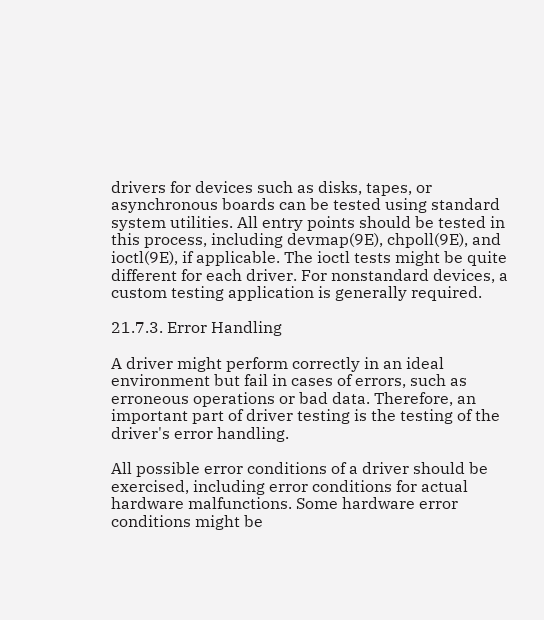drivers for devices such as disks, tapes, or asynchronous boards can be tested using standard system utilities. All entry points should be tested in this process, including devmap(9E), chpoll(9E), and ioctl(9E), if applicable. The ioctl tests might be quite different for each driver. For nonstandard devices, a custom testing application is generally required.

21.7.3. Error Handling

A driver might perform correctly in an ideal environment but fail in cases of errors, such as erroneous operations or bad data. Therefore, an important part of driver testing is the testing of the driver's error handling.

All possible error conditions of a driver should be exercised, including error conditions for actual hardware malfunctions. Some hardware error conditions might be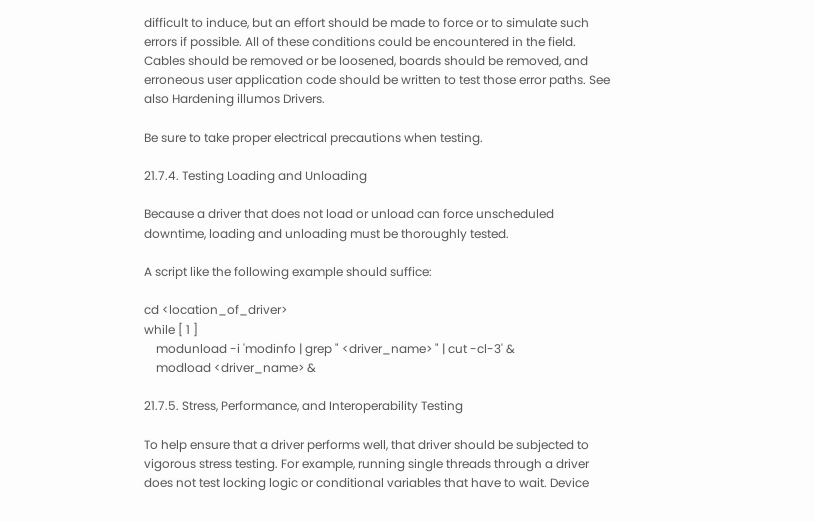difficult to induce, but an effort should be made to force or to simulate such errors if possible. All of these conditions could be encountered in the field. Cables should be removed or be loosened, boards should be removed, and erroneous user application code should be written to test those error paths. See also Hardening illumos Drivers.

Be sure to take proper electrical precautions when testing.

21.7.4. Testing Loading and Unloading

Because a driver that does not load or unload can force unscheduled downtime, loading and unloading must be thoroughly tested.

A script like the following example should suffice:

cd <location_of_driver>
while [ 1 ]
    modunload -i 'modinfo | grep " <driver_name> " | cut -cl-3' &
    modload <driver_name> &

21.7.5. Stress, Performance, and Interoperability Testing

To help ensure that a driver performs well, that driver should be subjected to vigorous stress testing. For example, running single threads through a driver does not test locking logic or conditional variables that have to wait. Device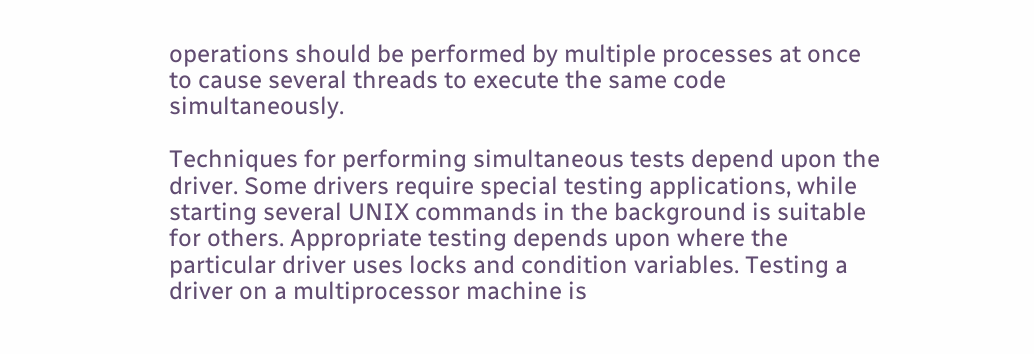operations should be performed by multiple processes at once to cause several threads to execute the same code simultaneously.

Techniques for performing simultaneous tests depend upon the driver. Some drivers require special testing applications, while starting several UNIX commands in the background is suitable for others. Appropriate testing depends upon where the particular driver uses locks and condition variables. Testing a driver on a multiprocessor machine is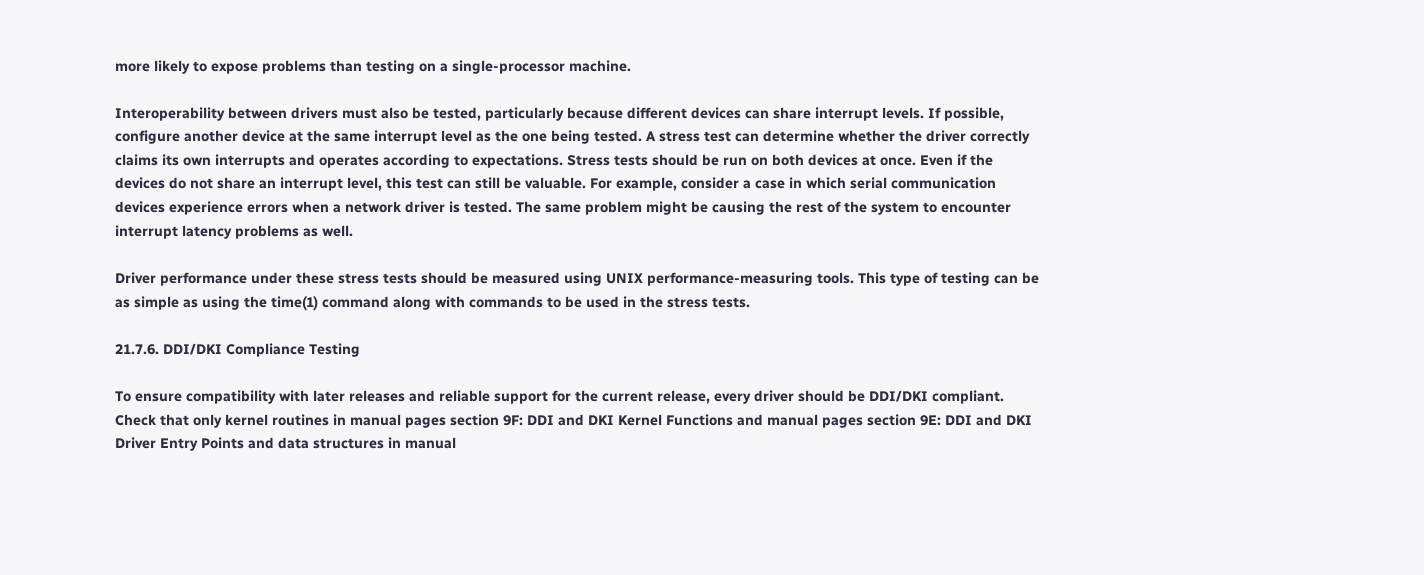more likely to expose problems than testing on a single-processor machine.

Interoperability between drivers must also be tested, particularly because different devices can share interrupt levels. If possible, configure another device at the same interrupt level as the one being tested. A stress test can determine whether the driver correctly claims its own interrupts and operates according to expectations. Stress tests should be run on both devices at once. Even if the devices do not share an interrupt level, this test can still be valuable. For example, consider a case in which serial communication devices experience errors when a network driver is tested. The same problem might be causing the rest of the system to encounter interrupt latency problems as well.

Driver performance under these stress tests should be measured using UNIX performance-measuring tools. This type of testing can be as simple as using the time(1) command along with commands to be used in the stress tests.

21.7.6. DDI/DKI Compliance Testing

To ensure compatibility with later releases and reliable support for the current release, every driver should be DDI/DKI compliant. Check that only kernel routines in manual pages section 9F: DDI and DKI Kernel Functions and manual pages section 9E: DDI and DKI Driver Entry Points and data structures in manual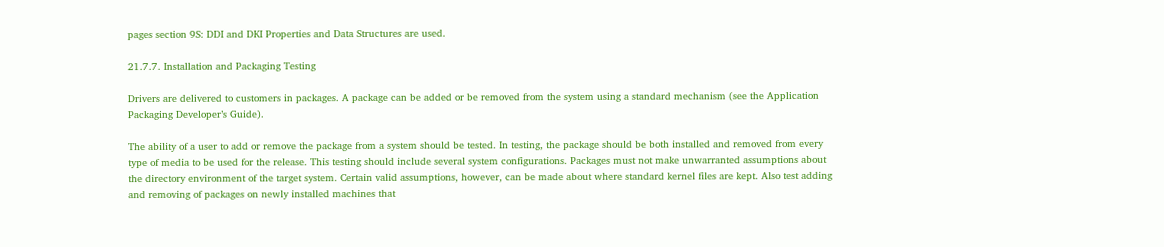pages section 9S: DDI and DKI Properties and Data Structures are used.

21.7.7. Installation and Packaging Testing

Drivers are delivered to customers in packages. A package can be added or be removed from the system using a standard mechanism (see the Application Packaging Developer’s Guide).

The ability of a user to add or remove the package from a system should be tested. In testing, the package should be both installed and removed from every type of media to be used for the release. This testing should include several system configurations. Packages must not make unwarranted assumptions about the directory environment of the target system. Certain valid assumptions, however, can be made about where standard kernel files are kept. Also test adding and removing of packages on newly installed machines that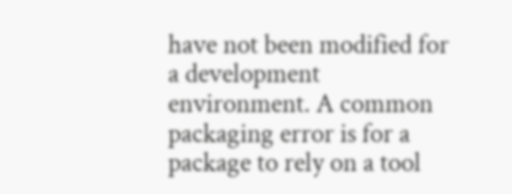have not been modified for a development environment. A common packaging error is for a package to rely on a tool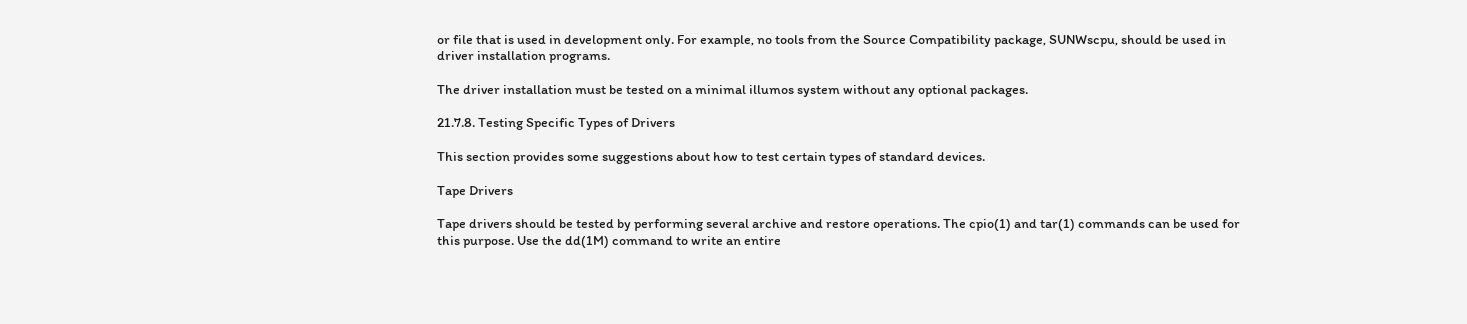or file that is used in development only. For example, no tools from the Source Compatibility package, SUNWscpu, should be used in driver installation programs.

The driver installation must be tested on a minimal illumos system without any optional packages.

21.7.8. Testing Specific Types of Drivers

This section provides some suggestions about how to test certain types of standard devices.

Tape Drivers

Tape drivers should be tested by performing several archive and restore operations. The cpio(1) and tar(1) commands can be used for this purpose. Use the dd(1M) command to write an entire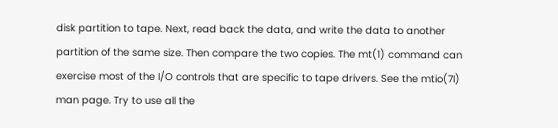disk partition to tape. Next, read back the data, and write the data to another partition of the same size. Then compare the two copies. The mt(1) command can exercise most of the I/O controls that are specific to tape drivers. See the mtio(7I) man page. Try to use all the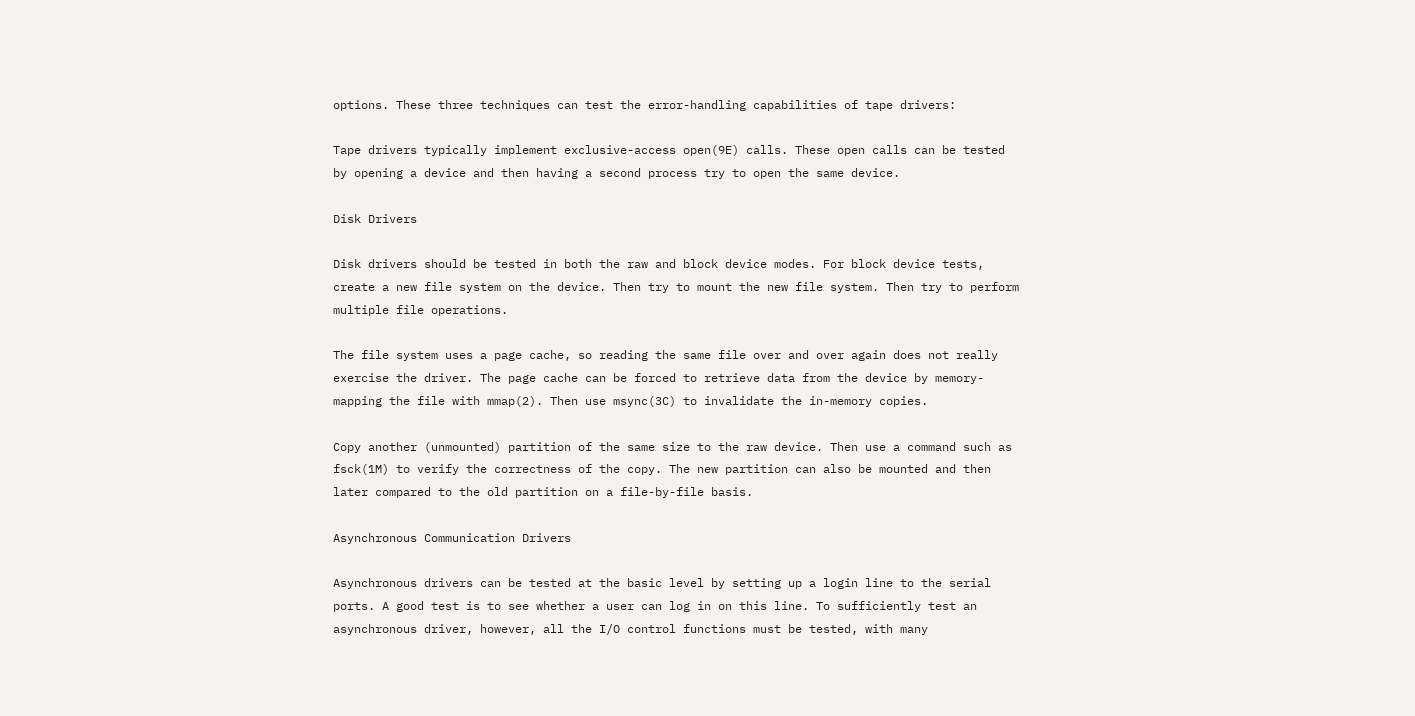options. These three techniques can test the error-handling capabilities of tape drivers:

Tape drivers typically implement exclusive-access open(9E) calls. These open calls can be tested by opening a device and then having a second process try to open the same device.

Disk Drivers

Disk drivers should be tested in both the raw and block device modes. For block device tests, create a new file system on the device. Then try to mount the new file system. Then try to perform multiple file operations.

The file system uses a page cache, so reading the same file over and over again does not really exercise the driver. The page cache can be forced to retrieve data from the device by memory-mapping the file with mmap(2). Then use msync(3C) to invalidate the in-memory copies.

Copy another (unmounted) partition of the same size to the raw device. Then use a command such as fsck(1M) to verify the correctness of the copy. The new partition can also be mounted and then later compared to the old partition on a file-by-file basis.

Asynchronous Communication Drivers

Asynchronous drivers can be tested at the basic level by setting up a login line to the serial ports. A good test is to see whether a user can log in on this line. To sufficiently test an asynchronous driver, however, all the I/O control functions must be tested, with many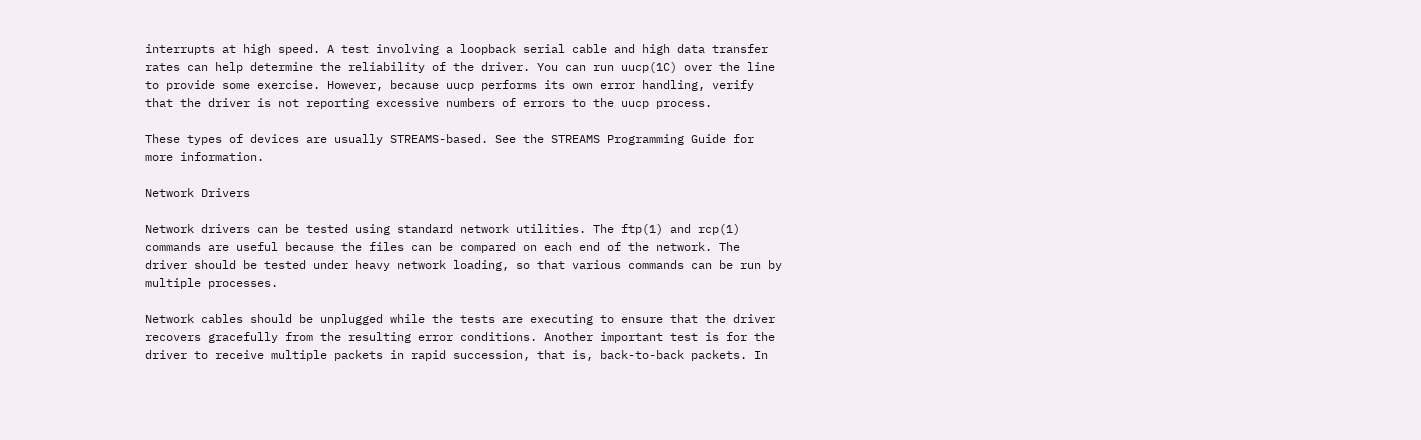interrupts at high speed. A test involving a loopback serial cable and high data transfer rates can help determine the reliability of the driver. You can run uucp(1C) over the line to provide some exercise. However, because uucp performs its own error handling, verify that the driver is not reporting excessive numbers of errors to the uucp process.

These types of devices are usually STREAMS-based. See the STREAMS Programming Guide for more information.

Network Drivers

Network drivers can be tested using standard network utilities. The ftp(1) and rcp(1) commands are useful because the files can be compared on each end of the network. The driver should be tested under heavy network loading, so that various commands can be run by multiple processes.

Network cables should be unplugged while the tests are executing to ensure that the driver recovers gracefully from the resulting error conditions. Another important test is for the driver to receive multiple packets in rapid succession, that is, back-to-back packets. In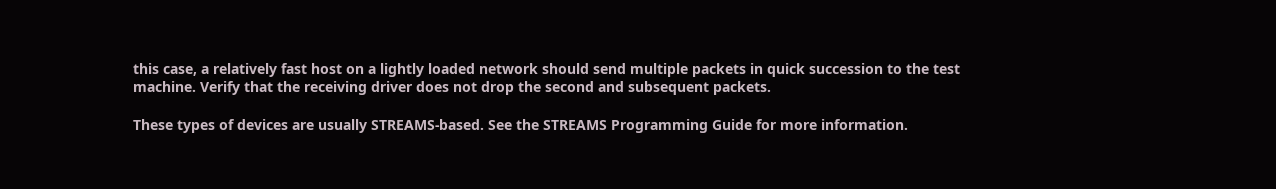this case, a relatively fast host on a lightly loaded network should send multiple packets in quick succession to the test machine. Verify that the receiving driver does not drop the second and subsequent packets.

These types of devices are usually STREAMS-based. See the STREAMS Programming Guide for more information.